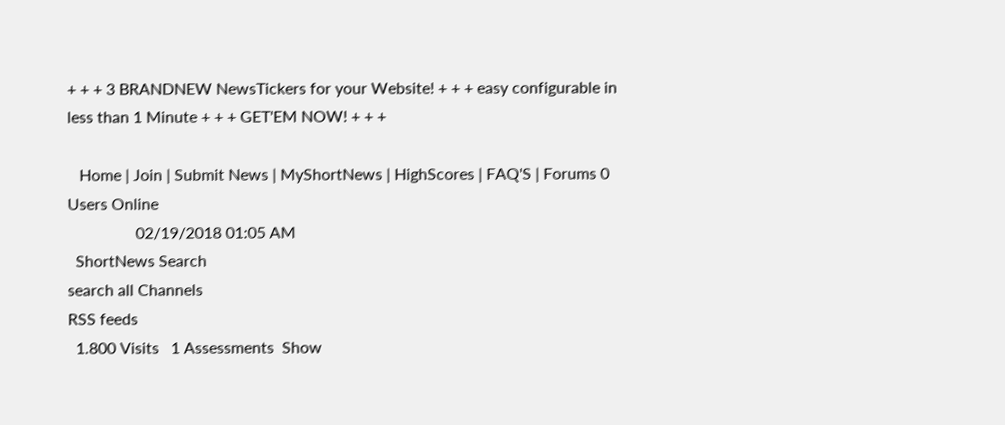+ + + 3 BRANDNEW NewsTickers for your Website! + + + easy configurable in less than 1 Minute + + + GET'EM NOW! + + +

   Home | Join | Submit News | MyShortNews | HighScores | FAQ'S | Forums 0 Users Online
                 02/19/2018 01:05 AM
  ShortNews Search
search all Channels
RSS feeds
  1.800 Visits   1 Assessments  Show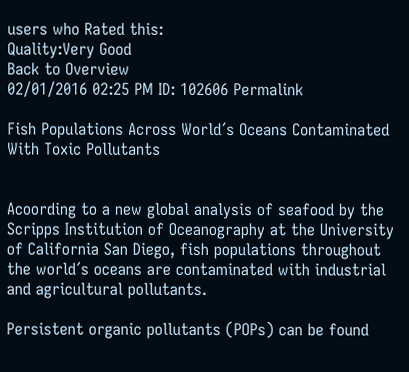users who Rated this:
Quality:Very Good
Back to Overview
02/01/2016 02:25 PM ID: 102606 Permalink

Fish Populations Across World´s Oceans Contaminated With Toxic Pollutants


Acoording to a new global analysis of seafood by the Scripps Institution of Oceanography at the University of California San Diego, fish populations throughout the world´s oceans are contaminated with industrial and agricultural pollutants.

Persistent organic pollutants (POPs) can be found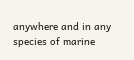anywhere and in any species of marine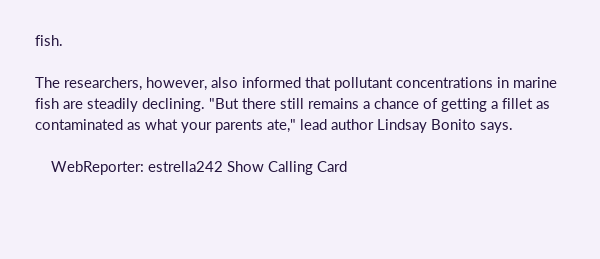fish.

The researchers, however, also informed that pollutant concentrations in marine fish are steadily declining. "But there still remains a chance of getting a fillet as contaminated as what your parents ate," lead author Lindsay Bonito says.

    WebReporter: estrella242 Show Calling Card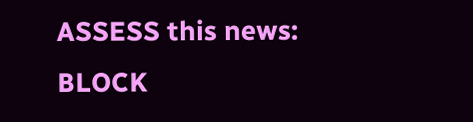ASSESS this news: BLOCK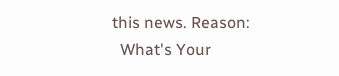this news. Reason:
  What's Your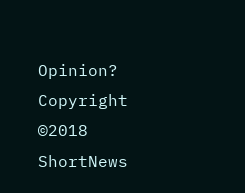Opinion?
Copyright ©2018 ShortNews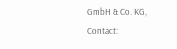GmbH & Co. KG, Contact: